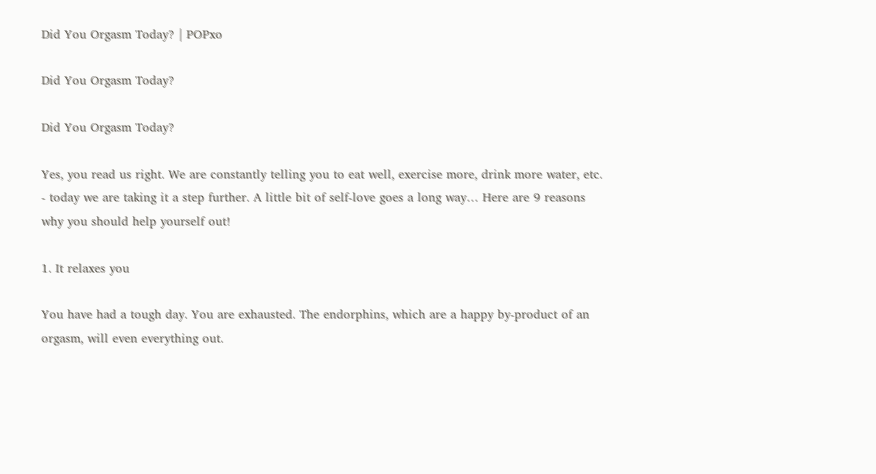Did You Orgasm Today? | POPxo

Did You Orgasm Today?

Did You Orgasm Today?

Yes, you read us right. We are constantly telling you to eat well, exercise more, drink more water, etc. - today we are taking it a step further. A little bit of self-love goes a long way… Here are 9 reasons why you should help yourself out!

1. It relaxes you

You have had a tough day. You are exhausted. The endorphins, which are a happy by-product of an orgasm, will even everything out.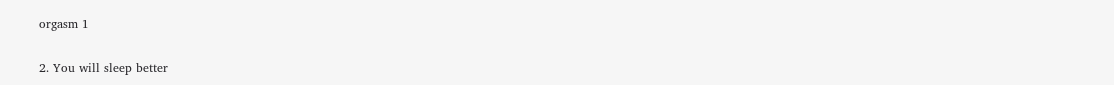orgasm 1

2. You will sleep better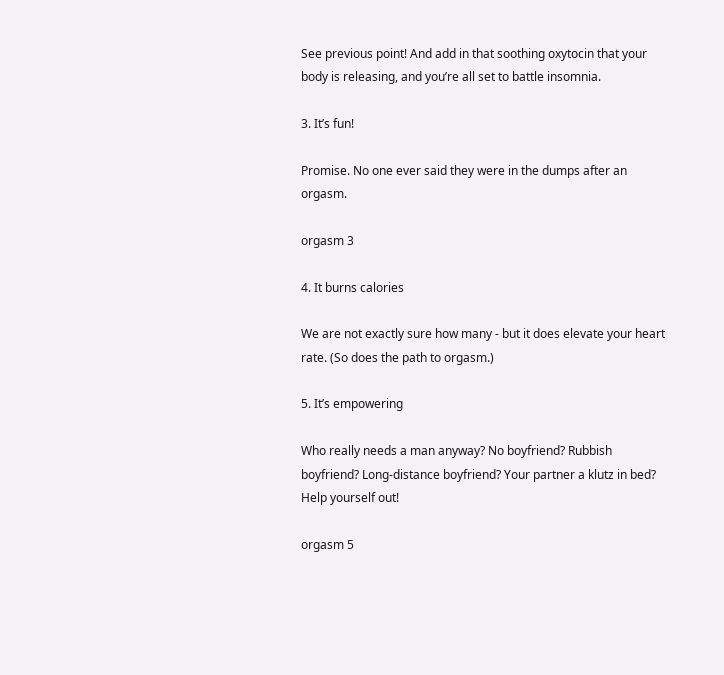See previous point! And add in that soothing oxytocin that your body is releasing, and you’re all set to battle insomnia.

3. It’s fun!

Promise. No one ever said they were in the dumps after an orgasm.

orgasm 3

4. It burns calories

We are not exactly sure how many - but it does elevate your heart rate. (So does the path to orgasm.)

5. It’s empowering

Who really needs a man anyway? No boyfriend? Rubbish boyfriend? Long-distance boyfriend? Your partner a klutz in bed? Help yourself out!

orgasm 5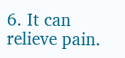6. It can relieve pain.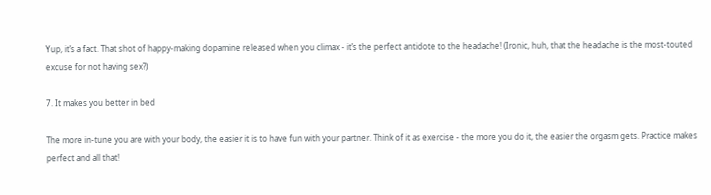Yup, it’s a fact. That shot of happy-making dopamine released when you climax - it’s the perfect antidote to the headache! (Ironic, huh, that the headache is the most-touted excuse for not having sex?)

7. It makes you better in bed

The more in-tune you are with your body, the easier it is to have fun with your partner. Think of it as exercise - the more you do it, the easier the orgasm gets. Practice makes perfect and all that!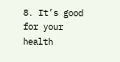8. It’s good for your health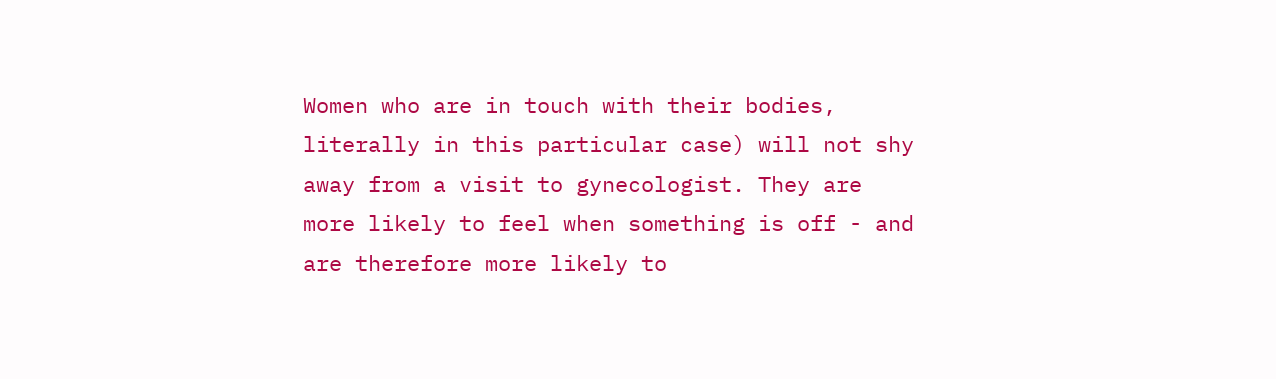Women who are in touch with their bodies, literally in this particular case) will not shy away from a visit to gynecologist. They are more likely to feel when something is off - and are therefore more likely to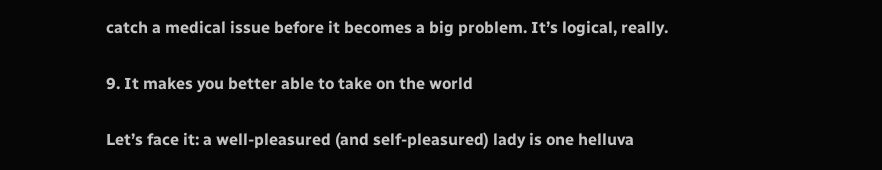catch a medical issue before it becomes a big problem. It’s logical, really.

9. It makes you better able to take on the world

Let’s face it: a well-pleasured (and self-pleasured) lady is one helluva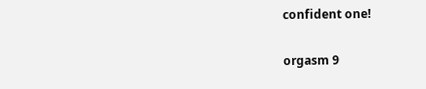confident one!

orgasm 9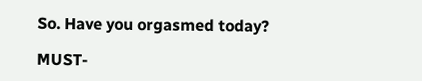So. Have you orgasmed today?

MUST-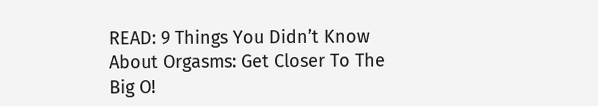READ: 9 Things You Didn’t Know About Orgasms: Get Closer To The Big O!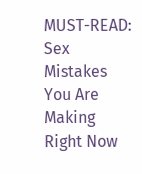MUST-READ: Sex Mistakes You Are Making Right Now